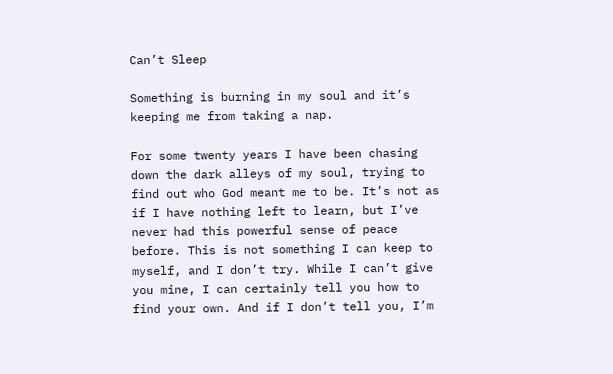Can’t Sleep

Something is burning in my soul and it’s keeping me from taking a nap.

For some twenty years I have been chasing down the dark alleys of my soul, trying to find out who God meant me to be. It’s not as if I have nothing left to learn, but I’ve never had this powerful sense of peace before. This is not something I can keep to myself, and I don’t try. While I can’t give you mine, I can certainly tell you how to find your own. And if I don’t tell you, I’m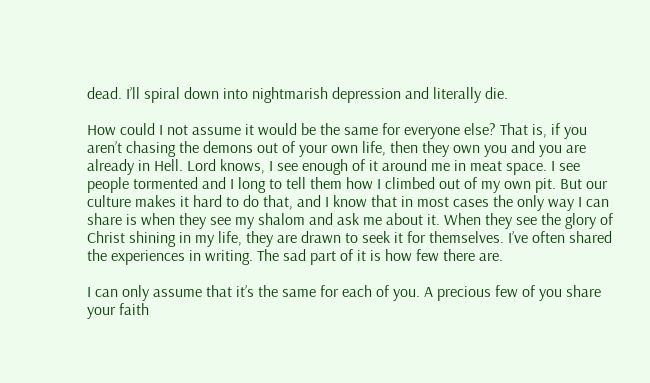dead. I’ll spiral down into nightmarish depression and literally die.

How could I not assume it would be the same for everyone else? That is, if you aren’t chasing the demons out of your own life, then they own you and you are already in Hell. Lord knows, I see enough of it around me in meat space. I see people tormented and I long to tell them how I climbed out of my own pit. But our culture makes it hard to do that, and I know that in most cases the only way I can share is when they see my shalom and ask me about it. When they see the glory of Christ shining in my life, they are drawn to seek it for themselves. I’ve often shared the experiences in writing. The sad part of it is how few there are.

I can only assume that it’s the same for each of you. A precious few of you share your faith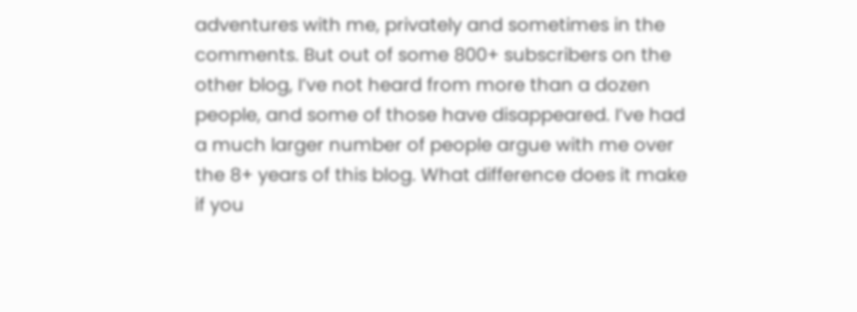adventures with me, privately and sometimes in the comments. But out of some 800+ subscribers on the other blog, I’ve not heard from more than a dozen people, and some of those have disappeared. I’ve had a much larger number of people argue with me over the 8+ years of this blog. What difference does it make if you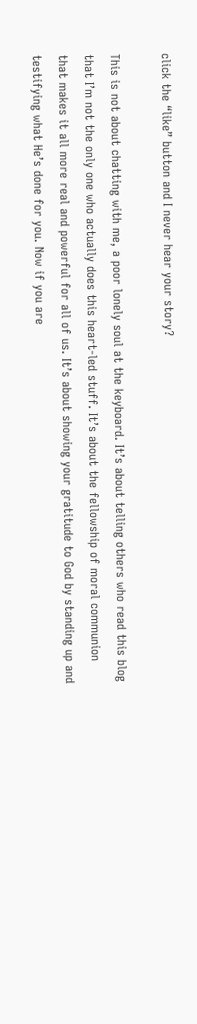click the “like” button and I never hear your story?

This is not about chatting with me, a poor lonely soul at the keyboard. It’s about telling others who read this blog that I’m not the only one who actually does this heart-led stuff. It’s about the fellowship of moral communion that makes it all more real and powerful for all of us. It’s about showing your gratitude to God by standing up and testifying what He’s done for you. Now if you are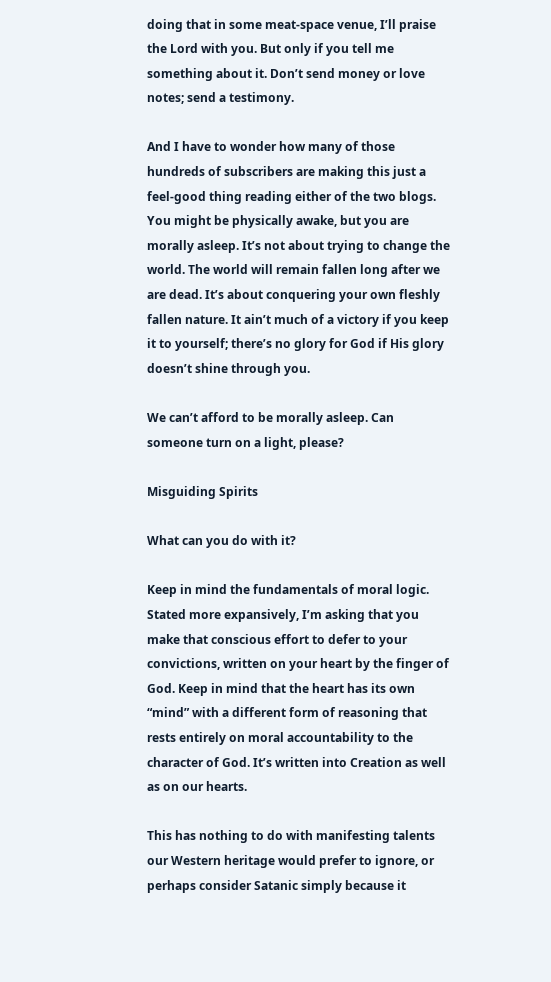doing that in some meat-space venue, I’ll praise the Lord with you. But only if you tell me something about it. Don’t send money or love notes; send a testimony.

And I have to wonder how many of those hundreds of subscribers are making this just a feel-good thing reading either of the two blogs. You might be physically awake, but you are morally asleep. It’s not about trying to change the world. The world will remain fallen long after we are dead. It’s about conquering your own fleshly fallen nature. It ain’t much of a victory if you keep it to yourself; there’s no glory for God if His glory doesn’t shine through you.

We can’t afford to be morally asleep. Can someone turn on a light, please?

Misguiding Spirits

What can you do with it?

Keep in mind the fundamentals of moral logic. Stated more expansively, I’m asking that you make that conscious effort to defer to your convictions, written on your heart by the finger of God. Keep in mind that the heart has its own “mind” with a different form of reasoning that rests entirely on moral accountability to the character of God. It’s written into Creation as well as on our hearts.

This has nothing to do with manifesting talents our Western heritage would prefer to ignore, or perhaps consider Satanic simply because it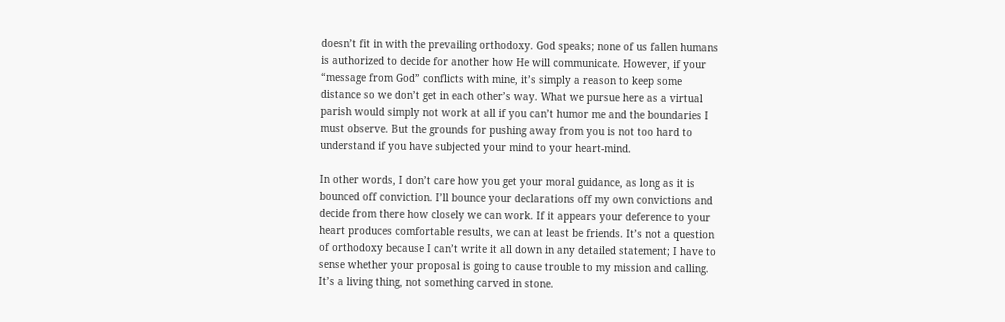doesn’t fit in with the prevailing orthodoxy. God speaks; none of us fallen humans is authorized to decide for another how He will communicate. However, if your “message from God” conflicts with mine, it’s simply a reason to keep some distance so we don’t get in each other’s way. What we pursue here as a virtual parish would simply not work at all if you can’t humor me and the boundaries I must observe. But the grounds for pushing away from you is not too hard to understand if you have subjected your mind to your heart-mind.

In other words, I don’t care how you get your moral guidance, as long as it is bounced off conviction. I’ll bounce your declarations off my own convictions and decide from there how closely we can work. If it appears your deference to your heart produces comfortable results, we can at least be friends. It’s not a question of orthodoxy because I can’t write it all down in any detailed statement; I have to sense whether your proposal is going to cause trouble to my mission and calling. It’s a living thing, not something carved in stone.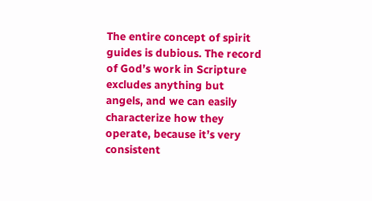The entire concept of spirit guides is dubious. The record of God’s work in Scripture excludes anything but angels, and we can easily characterize how they operate, because it’s very consistent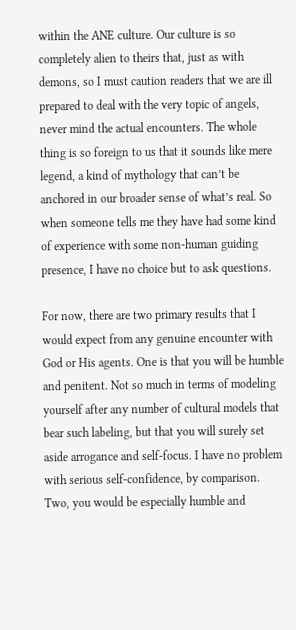within the ANE culture. Our culture is so completely alien to theirs that, just as with demons, so I must caution readers that we are ill prepared to deal with the very topic of angels, never mind the actual encounters. The whole thing is so foreign to us that it sounds like mere legend, a kind of mythology that can’t be anchored in our broader sense of what’s real. So when someone tells me they have had some kind of experience with some non-human guiding presence, I have no choice but to ask questions.

For now, there are two primary results that I would expect from any genuine encounter with God or His agents. One is that you will be humble and penitent. Not so much in terms of modeling yourself after any number of cultural models that bear such labeling, but that you will surely set aside arrogance and self-focus. I have no problem with serious self-confidence, by comparison. Two, you would be especially humble and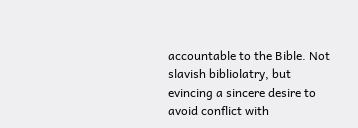accountable to the Bible. Not slavish bibliolatry, but evincing a sincere desire to avoid conflict with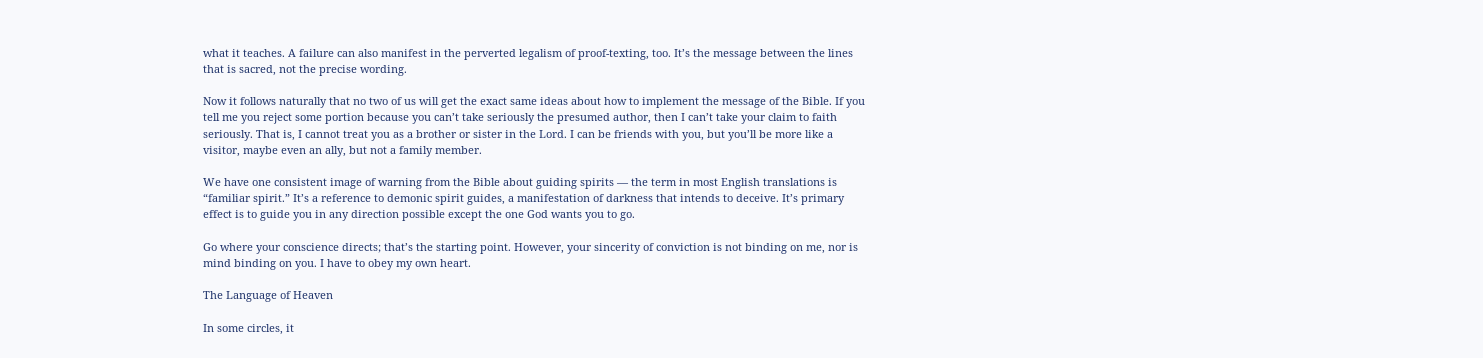what it teaches. A failure can also manifest in the perverted legalism of proof-texting, too. It’s the message between the lines that is sacred, not the precise wording.

Now it follows naturally that no two of us will get the exact same ideas about how to implement the message of the Bible. If you tell me you reject some portion because you can’t take seriously the presumed author, then I can’t take your claim to faith seriously. That is, I cannot treat you as a brother or sister in the Lord. I can be friends with you, but you’ll be more like a visitor, maybe even an ally, but not a family member.

We have one consistent image of warning from the Bible about guiding spirits — the term in most English translations is “familiar spirit.” It’s a reference to demonic spirit guides, a manifestation of darkness that intends to deceive. It’s primary effect is to guide you in any direction possible except the one God wants you to go.

Go where your conscience directs; that’s the starting point. However, your sincerity of conviction is not binding on me, nor is mind binding on you. I have to obey my own heart.

The Language of Heaven

In some circles, it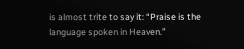is almost trite to say it: “Praise is the language spoken in Heaven.”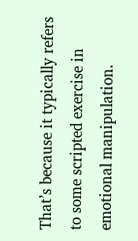That’s because it typically refers to some scripted exercise in emotional manipulation.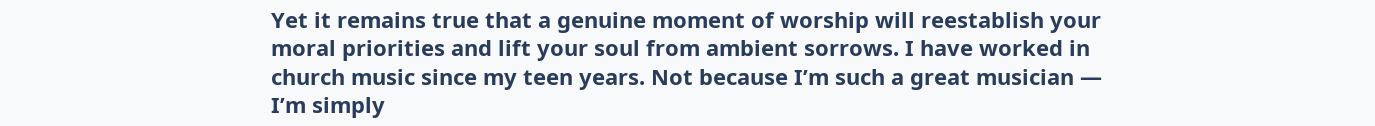Yet it remains true that a genuine moment of worship will reestablish your moral priorities and lift your soul from ambient sorrows. I have worked in church music since my teen years. Not because I’m such a great musician — I’m simply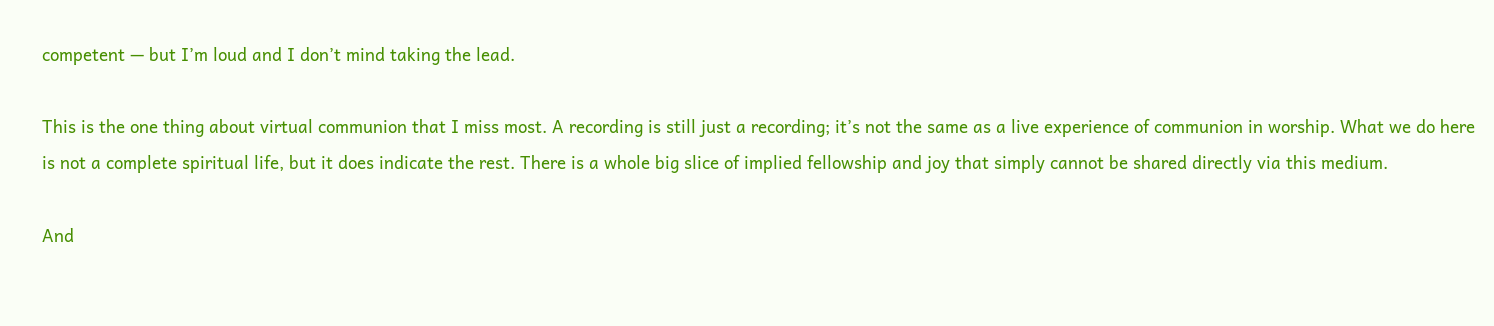competent — but I’m loud and I don’t mind taking the lead.

This is the one thing about virtual communion that I miss most. A recording is still just a recording; it’s not the same as a live experience of communion in worship. What we do here is not a complete spiritual life, but it does indicate the rest. There is a whole big slice of implied fellowship and joy that simply cannot be shared directly via this medium.

And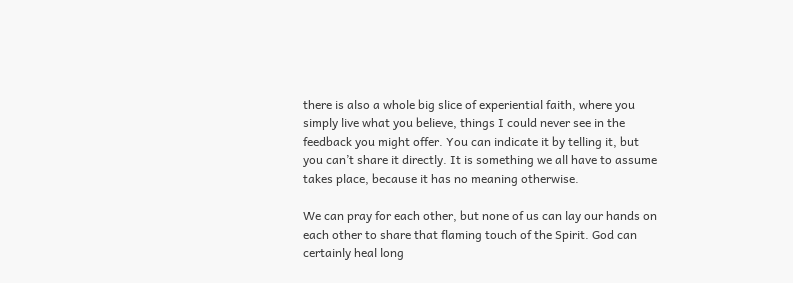there is also a whole big slice of experiential faith, where you simply live what you believe, things I could never see in the feedback you might offer. You can indicate it by telling it, but you can’t share it directly. It is something we all have to assume takes place, because it has no meaning otherwise.

We can pray for each other, but none of us can lay our hands on each other to share that flaming touch of the Spirit. God can certainly heal long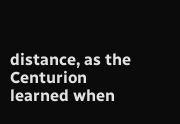distance, as the Centurion learned when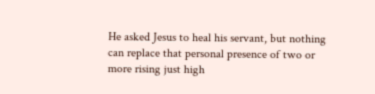He asked Jesus to heal his servant, but nothing can replace that personal presence of two or more rising just high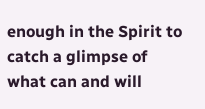enough in the Spirit to catch a glimpse of what can and will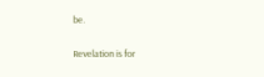be.

Revelation is for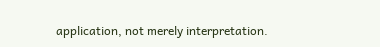application, not merely interpretation.